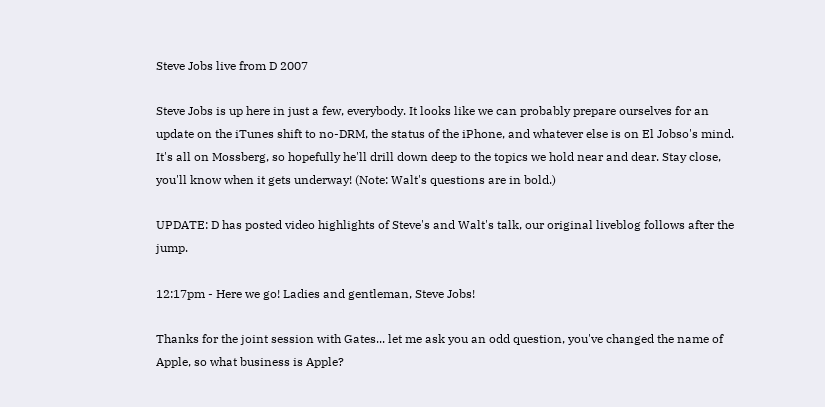Steve Jobs live from D 2007

Steve Jobs is up here in just a few, everybody. It looks like we can probably prepare ourselves for an update on the iTunes shift to no-DRM, the status of the iPhone, and whatever else is on El Jobso's mind. It's all on Mossberg, so hopefully he'll drill down deep to the topics we hold near and dear. Stay close, you'll know when it gets underway! (Note: Walt's questions are in bold.)

UPDATE: D has posted video highlights of Steve's and Walt's talk, our original liveblog follows after the jump.

12:17pm - Here we go! Ladies and gentleman, Steve Jobs!

Thanks for the joint session with Gates... let me ask you an odd question, you've changed the name of Apple, so what business is Apple?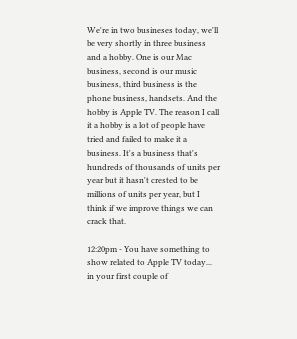We're in two busineses today, we'll be very shortly in three business and a hobby. One is our Mac business, second is our music business, third business is the phone business, handsets. And the hobby is Apple TV. The reason I call it a hobby is a lot of people have tried and failed to make it a business. It's a business that's hundreds of thousands of units per year but it hasn't crested to be millions of units per year, but I think if we improve things we can crack that.

12:20pm - You have something to show related to Apple TV today... in your first couple of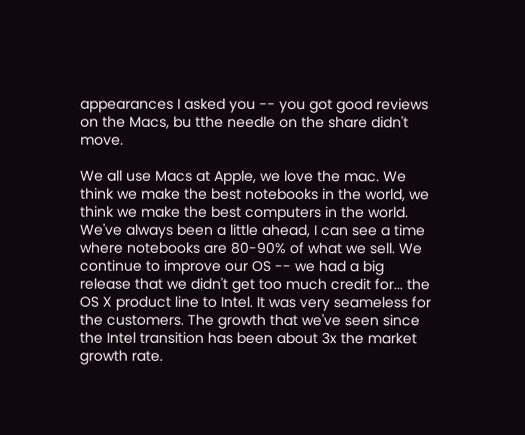appearances I asked you -- you got good reviews on the Macs, bu tthe needle on the share didn't move.

We all use Macs at Apple, we love the mac. We think we make the best notebooks in the world, we think we make the best computers in the world. We've always been a little ahead, I can see a time where notebooks are 80-90% of what we sell. We continue to improve our OS -- we had a big release that we didn't get too much credit for... the OS X product line to Intel. It was very seameless for the customers. The growth that we've seen since the Intel transition has been about 3x the market growth rate.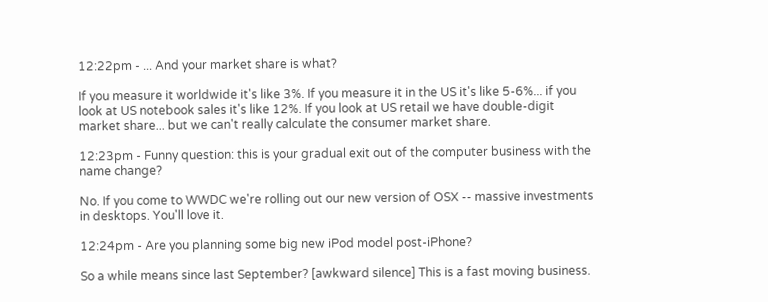12:22pm - ... And your market share is what?

If you measure it worldwide it's like 3%. If you measure it in the US it's like 5-6%... if you look at US notebook sales it's like 12%. If you look at US retail we have double-digit market share... but we can't really calculate the consumer market share.

12:23pm - Funny question: this is your gradual exit out of the computer business with the name change?

No. If you come to WWDC we're rolling out our new version of OSX -- massive investments in desktops. You'll love it.

12:24pm - Are you planning some big new iPod model post-iPhone?

So a while means since last September? [awkward silence] This is a fast moving business.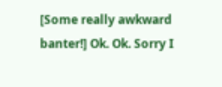[Some really awkward banter!] Ok. Ok. Sorry I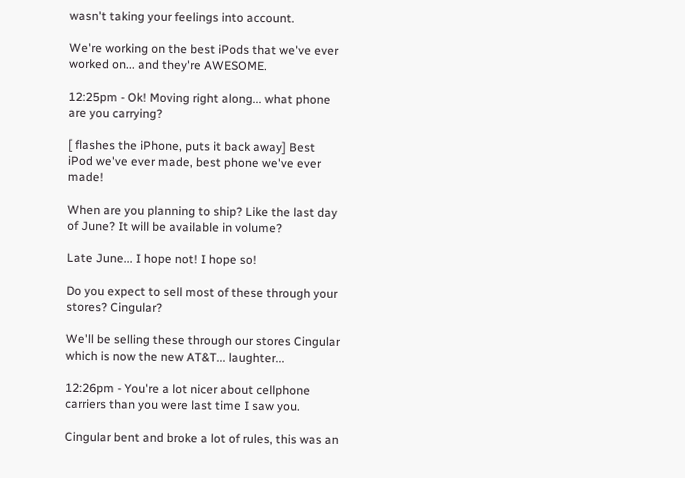wasn't taking your feelings into account.

We're working on the best iPods that we've ever worked on... and they're AWESOME.

12:25pm - Ok! Moving right along... what phone are you carrying?

[ flashes the iPhone, puts it back away] Best iPod we've ever made, best phone we've ever made!

When are you planning to ship? Like the last day of June? It will be available in volume?

Late June... I hope not! I hope so!

Do you expect to sell most of these through your stores? Cingular?

We'll be selling these through our stores Cingular which is now the new AT&T... laughter...

12:26pm - You're a lot nicer about cellphone carriers than you were last time I saw you.

Cingular bent and broke a lot of rules, this was an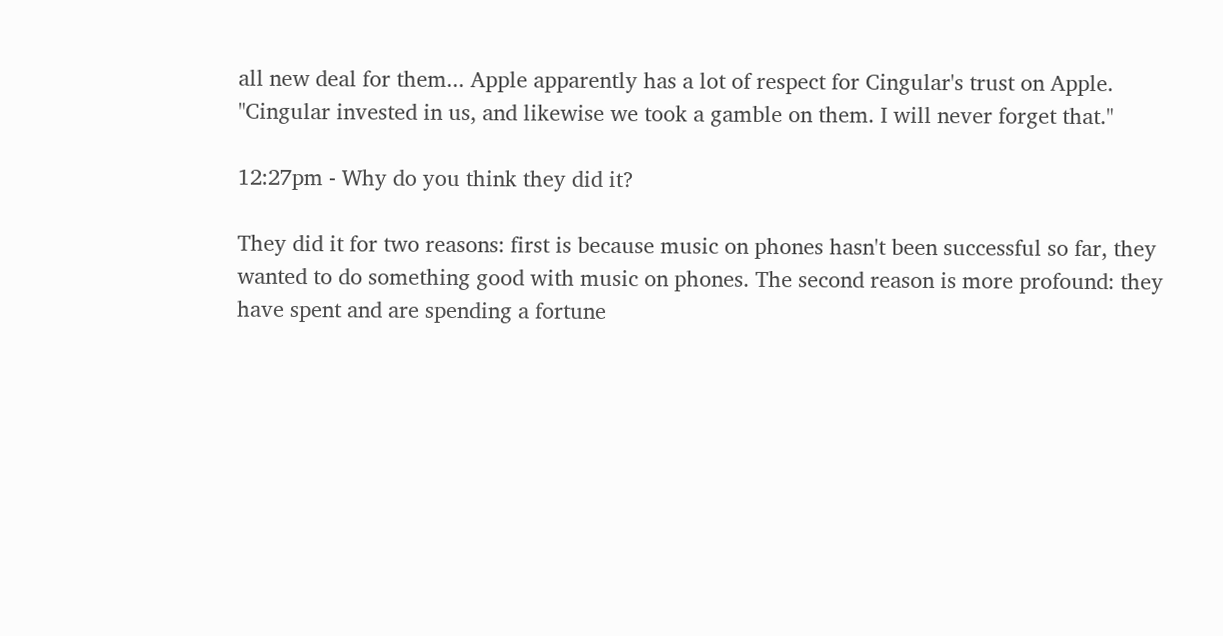all new deal for them... Apple apparently has a lot of respect for Cingular's trust on Apple. "Cingular invested in us, and likewise we took a gamble on them. I will never forget that."

12:27pm - Why do you think they did it?

They did it for two reasons: first is because music on phones hasn't been successful so far, they wanted to do something good with music on phones. The second reason is more profound: they have spent and are spending a fortune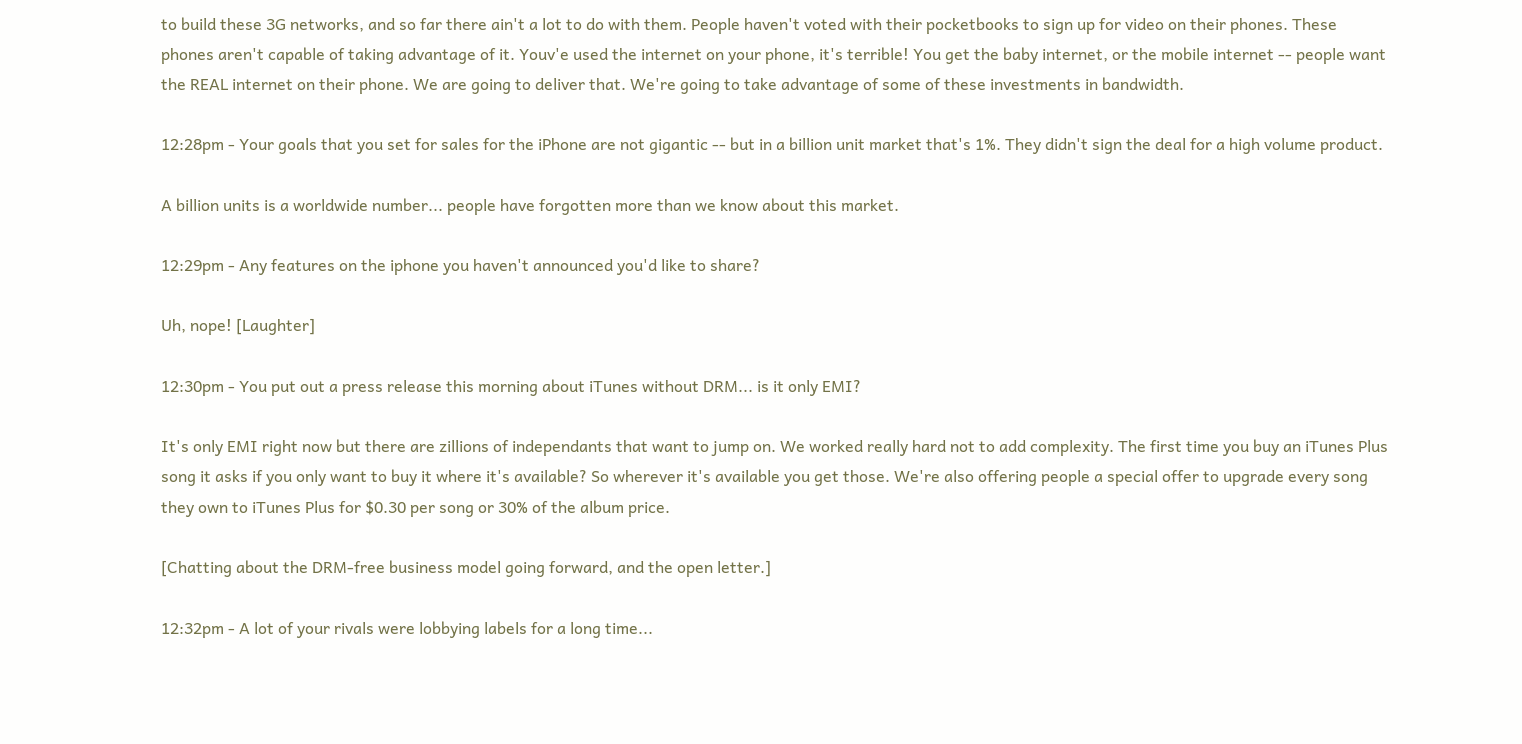to build these 3G networks, and so far there ain't a lot to do with them. People haven't voted with their pocketbooks to sign up for video on their phones. These phones aren't capable of taking advantage of it. Youv'e used the internet on your phone, it's terrible! You get the baby internet, or the mobile internet -- people want the REAL internet on their phone. We are going to deliver that. We're going to take advantage of some of these investments in bandwidth.

12:28pm - Your goals that you set for sales for the iPhone are not gigantic -- but in a billion unit market that's 1%. They didn't sign the deal for a high volume product.

A billion units is a worldwide number... people have forgotten more than we know about this market.

12:29pm - Any features on the iphone you haven't announced you'd like to share?

Uh, nope! [Laughter]

12:30pm - You put out a press release this morning about iTunes without DRM... is it only EMI?

It's only EMI right now but there are zillions of independants that want to jump on. We worked really hard not to add complexity. The first time you buy an iTunes Plus song it asks if you only want to buy it where it's available? So wherever it's available you get those. We're also offering people a special offer to upgrade every song they own to iTunes Plus for $0.30 per song or 30% of the album price.

[Chatting about the DRM-free business model going forward, and the open letter.]

12:32pm - A lot of your rivals were lobbying labels for a long time...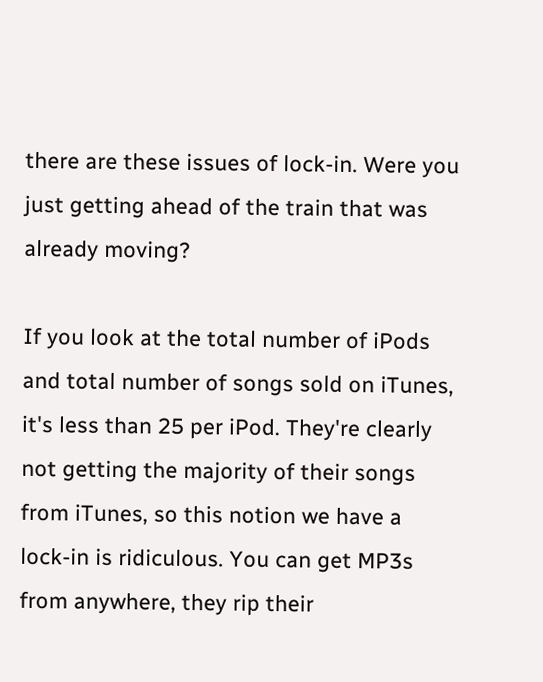there are these issues of lock-in. Were you just getting ahead of the train that was already moving?

If you look at the total number of iPods and total number of songs sold on iTunes, it's less than 25 per iPod. They're clearly not getting the majority of their songs from iTunes, so this notion we have a lock-in is ridiculous. You can get MP3s from anywhere, they rip their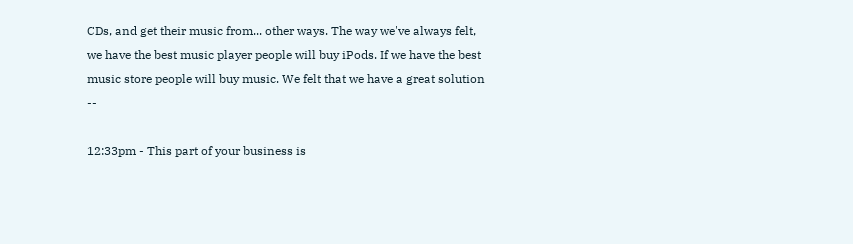CDs, and get their music from... other ways. The way we've always felt, we have the best music player people will buy iPods. If we have the best music store people will buy music. We felt that we have a great solution --

12:33pm - This part of your business is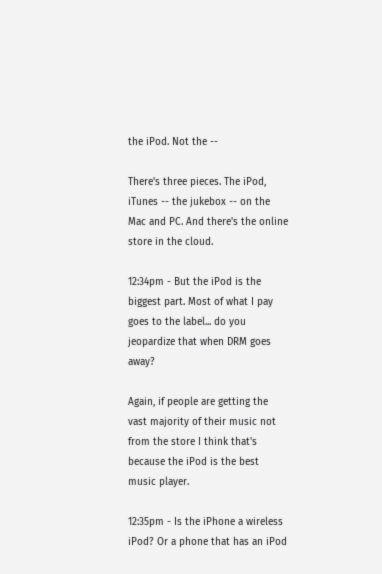the iPod. Not the --

There's three pieces. The iPod, iTunes -- the jukebox -- on the Mac and PC. And there's the online store in the cloud.

12:34pm - But the iPod is the biggest part. Most of what I pay goes to the label... do you jeopardize that when DRM goes away?

Again, if people are getting the vast majority of their music not from the store I think that's because the iPod is the best music player.

12:35pm - Is the iPhone a wireless iPod? Or a phone that has an iPod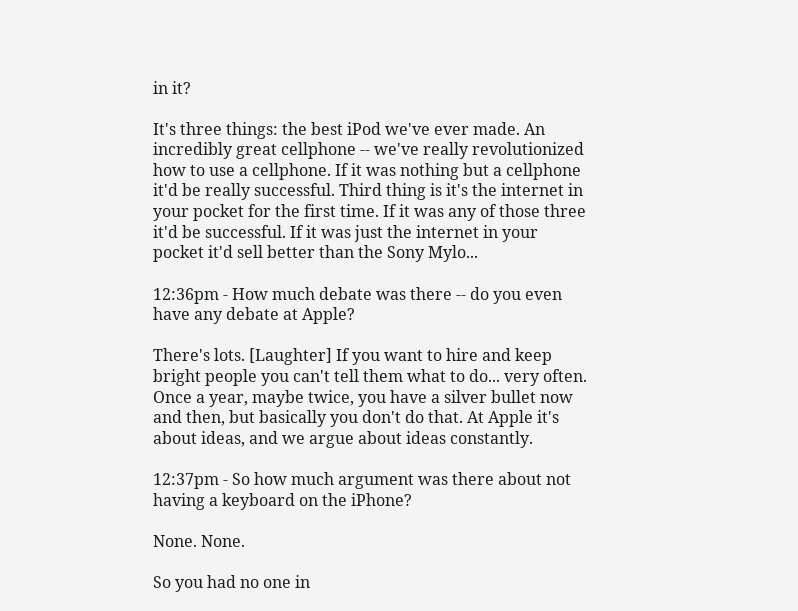in it?

It's three things: the best iPod we've ever made. An incredibly great cellphone -- we've really revolutionized how to use a cellphone. If it was nothing but a cellphone it'd be really successful. Third thing is it's the internet in your pocket for the first time. If it was any of those three it'd be successful. If it was just the internet in your pocket it'd sell better than the Sony Mylo...

12:36pm - How much debate was there -- do you even have any debate at Apple?

There's lots. [Laughter] If you want to hire and keep bright people you can't tell them what to do... very often. Once a year, maybe twice, you have a silver bullet now and then, but basically you don't do that. At Apple it's about ideas, and we argue about ideas constantly.

12:37pm - So how much argument was there about not having a keyboard on the iPhone?

None. None.

So you had no one in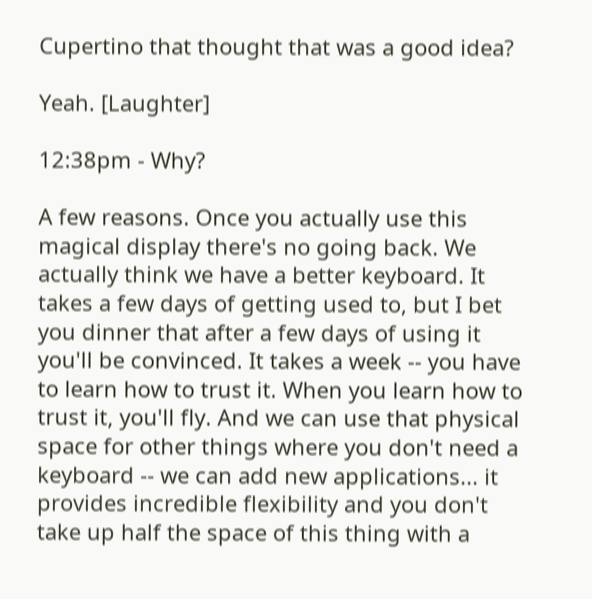Cupertino that thought that was a good idea?

Yeah. [Laughter]

12:38pm - Why?

A few reasons. Once you actually use this magical display there's no going back. We actually think we have a better keyboard. It takes a few days of getting used to, but I bet you dinner that after a few days of using it you'll be convinced. It takes a week -- you have to learn how to trust it. When you learn how to trust it, you'll fly. And we can use that physical space for other things where you don't need a keyboard -- we can add new applications... it provides incredible flexibility and you don't take up half the space of this thing with a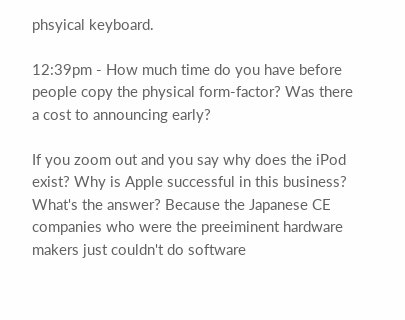phsyical keyboard.

12:39pm - How much time do you have before people copy the physical form-factor? Was there a cost to announcing early?

If you zoom out and you say why does the iPod exist? Why is Apple successful in this business? What's the answer? Because the Japanese CE companies who were the preeiminent hardware makers just couldn't do software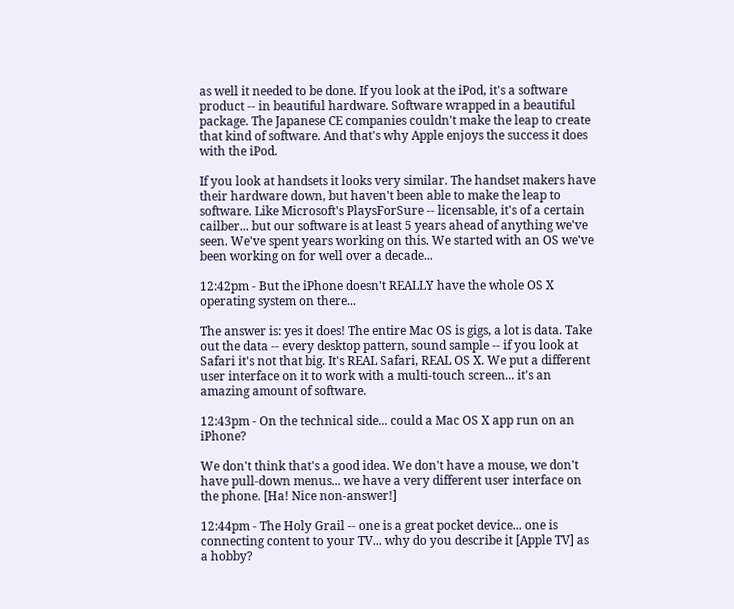as well it needed to be done. If you look at the iPod, it's a software product -- in beautiful hardware. Software wrapped in a beautiful package. The Japanese CE companies couldn't make the leap to create that kind of software. And that's why Apple enjoys the success it does with the iPod.

If you look at handsets it looks very similar. The handset makers have their hardware down, but haven't been able to make the leap to software. Like Microsoft's PlaysForSure -- licensable, it's of a certain cailber... but our software is at least 5 years ahead of anything we've seen. We've spent years working on this. We started with an OS we've been working on for well over a decade...

12:42pm - But the iPhone doesn't REALLY have the whole OS X operating system on there...

The answer is: yes it does! The entire Mac OS is gigs, a lot is data. Take out the data -- every desktop pattern, sound sample -- if you look at Safari it's not that big. It's REAL Safari, REAL OS X. We put a different user interface on it to work with a multi-touch screen... it's an amazing amount of software.

12:43pm - On the technical side... could a Mac OS X app run on an iPhone?

We don't think that's a good idea. We don't have a mouse, we don't have pull-down menus... we have a very different user interface on the phone. [Ha! Nice non-answer!]

12:44pm - The Holy Grail -- one is a great pocket device... one is connecting content to your TV... why do you describe it [Apple TV] as a hobby?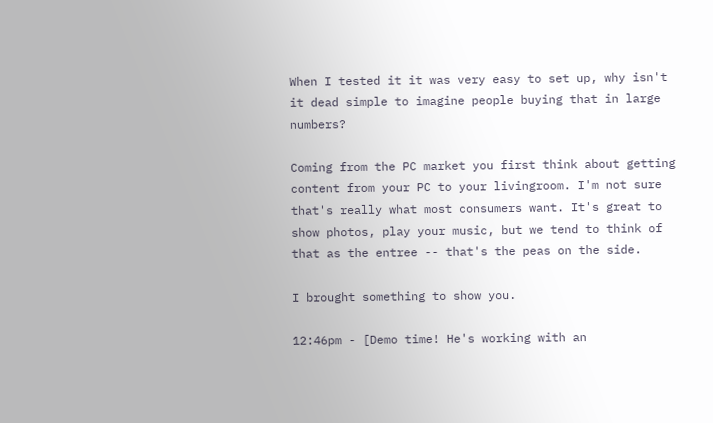When I tested it it was very easy to set up, why isn't it dead simple to imagine people buying that in large numbers?

Coming from the PC market you first think about getting content from your PC to your livingroom. I'm not sure that's really what most consumers want. It's great to show photos, play your music, but we tend to think of that as the entree -- that's the peas on the side.

I brought something to show you.

12:46pm - [Demo time! He's working with an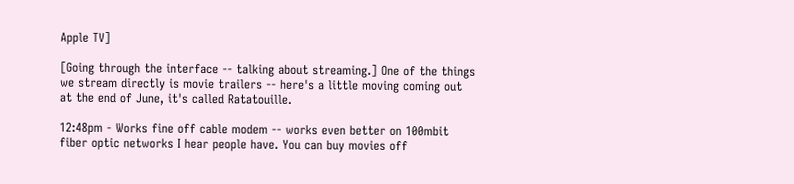Apple TV]

[Going through the interface -- talking about streaming.] One of the things we stream directly is movie trailers -- here's a little moving coming out at the end of June, it's called Ratatouille.

12:48pm - Works fine off cable modem -- works even better on 100mbit fiber optic networks I hear people have. You can buy movies off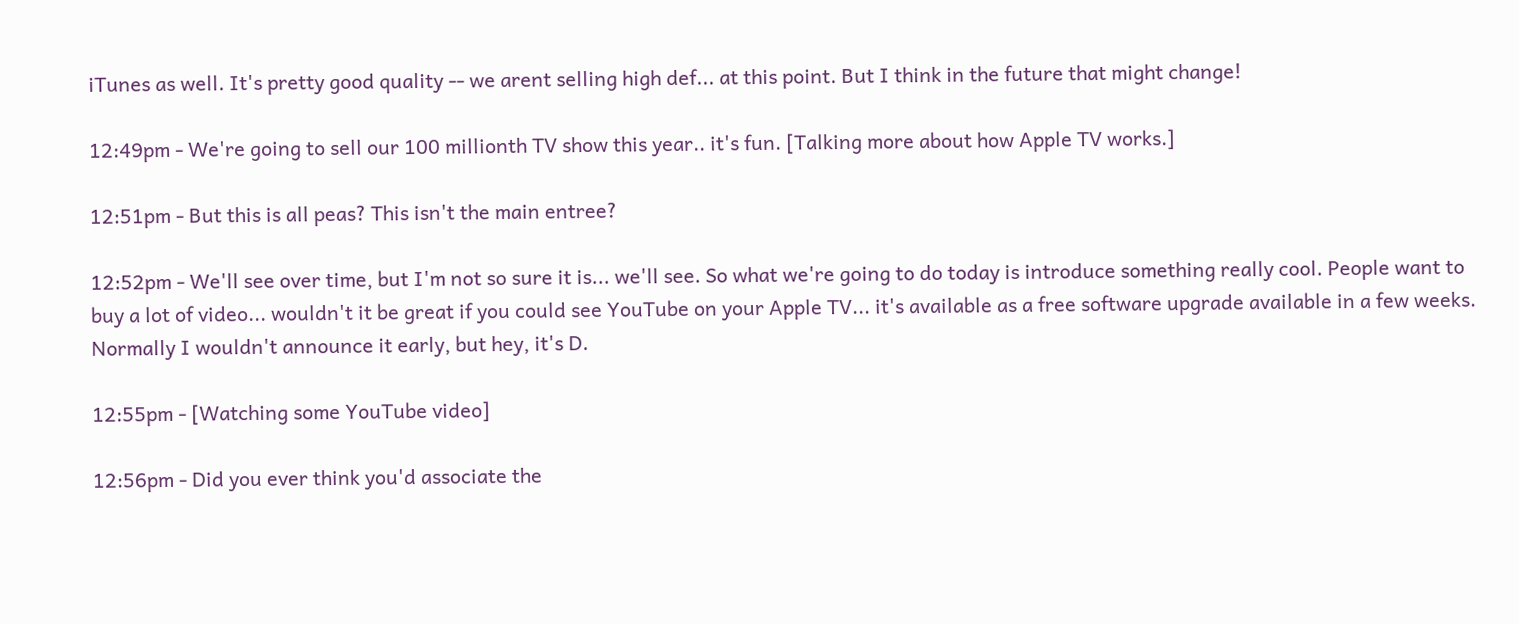iTunes as well. It's pretty good quality -- we arent selling high def... at this point. But I think in the future that might change!

12:49pm - We're going to sell our 100 millionth TV show this year.. it's fun. [Talking more about how Apple TV works.]

12:51pm - But this is all peas? This isn't the main entree?

12:52pm - We'll see over time, but I'm not so sure it is... we'll see. So what we're going to do today is introduce something really cool. People want to buy a lot of video... wouldn't it be great if you could see YouTube on your Apple TV... it's available as a free software upgrade available in a few weeks. Normally I wouldn't announce it early, but hey, it's D.

12:55pm - [Watching some YouTube video]

12:56pm - Did you ever think you'd associate the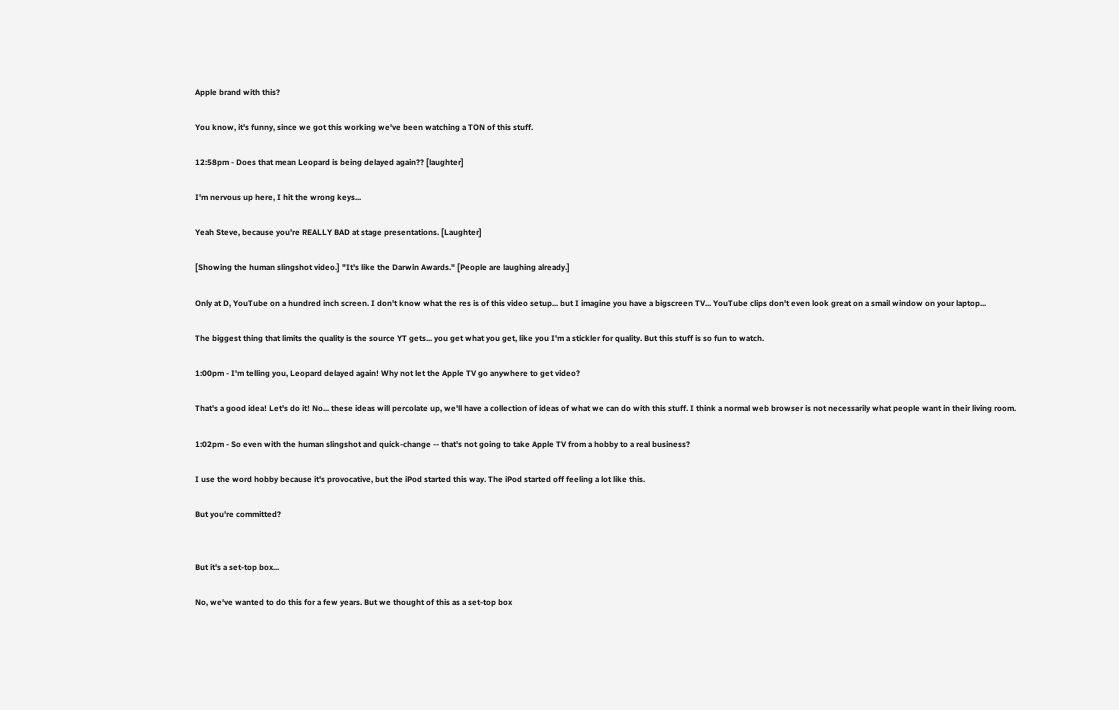Apple brand with this?

You know, it's funny, since we got this working we've been watching a TON of this stuff.

12:58pm - Does that mean Leopard is being delayed again?? [laughter]

I'm nervous up here, I hit the wrong keys...

Yeah Steve, because you're REALLY BAD at stage presentations. [Laughter]

[Showing the human slingshot video.] "It's like the Darwin Awards." [People are laughing already.]

Only at D, YouTube on a hundred inch screen. I don't know what the res is of this video setup... but I imagine you have a bigscreen TV... YouTube clips don't even look great on a smail window on your laptop...

The biggest thing that limits the quality is the source YT gets... you get what you get, like you I'm a stickler for quality. But this stuff is so fun to watch.

1:00pm - I'm telling you, Leopard delayed again! Why not let the Apple TV go anywhere to get video?

That's a good idea! Let's do it! No... these ideas will percolate up, we'll have a collection of ideas of what we can do with this stuff. I think a normal web browser is not necessarily what people want in their living room.

1:02pm - So even with the human slingshot and quick-change -- that's not going to take Apple TV from a hobby to a real business?

I use the word hobby because it's provocative, but the iPod started this way. The iPod started off feeling a lot like this.

But you're committed?


But it's a set-top box...

No, we've wanted to do this for a few years. But we thought of this as a set-top box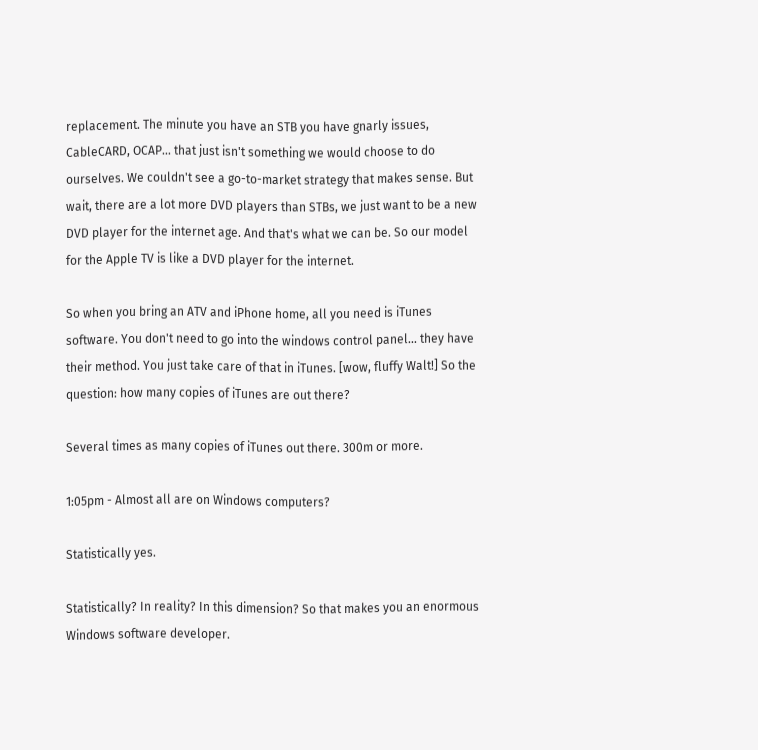replacement. The minute you have an STB you have gnarly issues, CableCARD, OCAP... that just isn't something we would choose to do ourselves. We couldn't see a go-to-market strategy that makes sense. But wait, there are a lot more DVD players than STBs, we just want to be a new DVD player for the internet age. And that's what we can be. So our model for the Apple TV is like a DVD player for the internet.

So when you bring an ATV and iPhone home, all you need is iTunes software. You don't need to go into the windows control panel... they have their method. You just take care of that in iTunes. [wow, fluffy Walt!] So the question: how many copies of iTunes are out there?

Several times as many copies of iTunes out there. 300m or more.

1:05pm - Almost all are on Windows computers?

Statistically yes.

Statistically? In reality? In this dimension? So that makes you an enormous Windows software developer.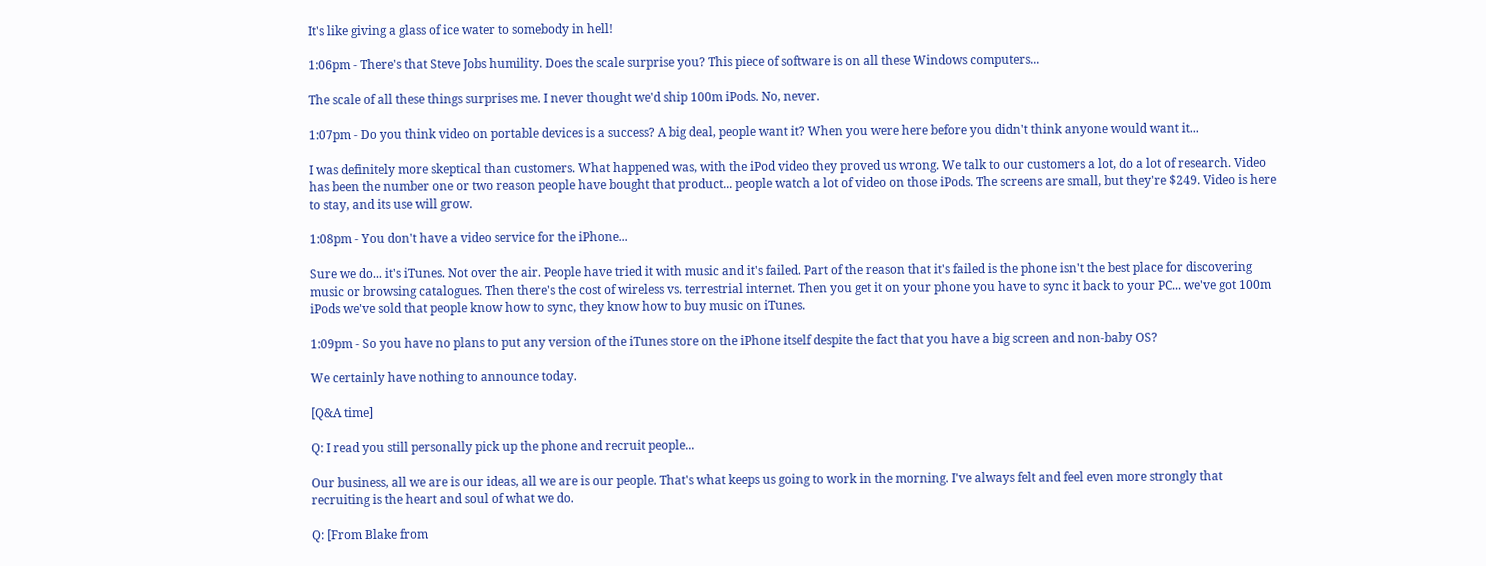It's like giving a glass of ice water to somebody in hell!

1:06pm - There's that Steve Jobs humility. Does the scale surprise you? This piece of software is on all these Windows computers...

The scale of all these things surprises me. I never thought we'd ship 100m iPods. No, never.

1:07pm - Do you think video on portable devices is a success? A big deal, people want it? When you were here before you didn't think anyone would want it...

I was definitely more skeptical than customers. What happened was, with the iPod video they proved us wrong. We talk to our customers a lot, do a lot of research. Video has been the number one or two reason people have bought that product... people watch a lot of video on those iPods. The screens are small, but they're $249. Video is here to stay, and its use will grow.

1:08pm - You don't have a video service for the iPhone...

Sure we do... it's iTunes. Not over the air. People have tried it with music and it's failed. Part of the reason that it's failed is the phone isn't the best place for discovering music or browsing catalogues. Then there's the cost of wireless vs. terrestrial internet. Then you get it on your phone you have to sync it back to your PC... we've got 100m iPods we've sold that people know how to sync, they know how to buy music on iTunes.

1:09pm - So you have no plans to put any version of the iTunes store on the iPhone itself despite the fact that you have a big screen and non-baby OS?

We certainly have nothing to announce today.

[Q&A time]

Q: I read you still personally pick up the phone and recruit people...

Our business, all we are is our ideas, all we are is our people. That's what keeps us going to work in the morning. I've always felt and feel even more strongly that recruiting is the heart and soul of what we do.

Q: [From Blake from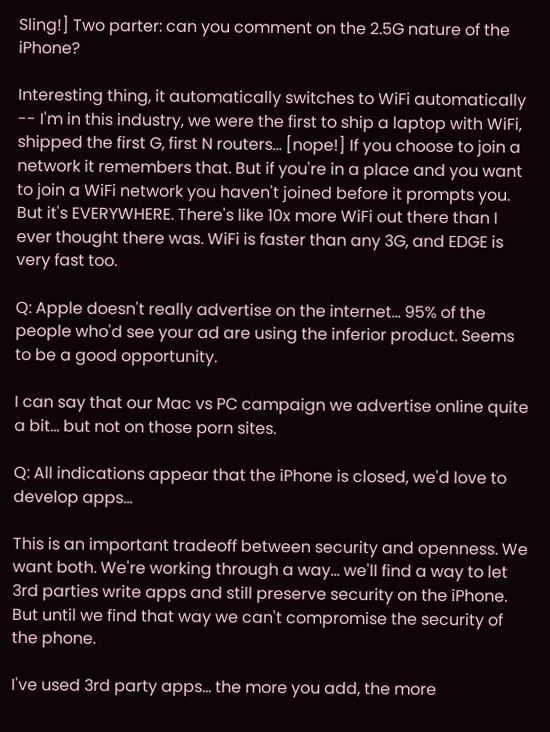Sling!] Two parter: can you comment on the 2.5G nature of the iPhone?

Interesting thing, it automatically switches to WiFi automatically -- I'm in this industry, we were the first to ship a laptop with WiFi, shipped the first G, first N routers... [nope!] If you choose to join a network it remembers that. But if you're in a place and you want to join a WiFi network you haven't joined before it prompts you. But it's EVERYWHERE. There's like 10x more WiFi out there than I ever thought there was. WiFi is faster than any 3G, and EDGE is very fast too.

Q: Apple doesn't really advertise on the internet... 95% of the people who'd see your ad are using the inferior product. Seems to be a good opportunity.

I can say that our Mac vs PC campaign we advertise online quite a bit... but not on those porn sites.

Q: All indications appear that the iPhone is closed, we'd love to develop apps...

This is an important tradeoff between security and openness. We want both. We're working through a way... we'll find a way to let 3rd parties write apps and still preserve security on the iPhone. But until we find that way we can't compromise the security of the phone.

I've used 3rd party apps... the more you add, the more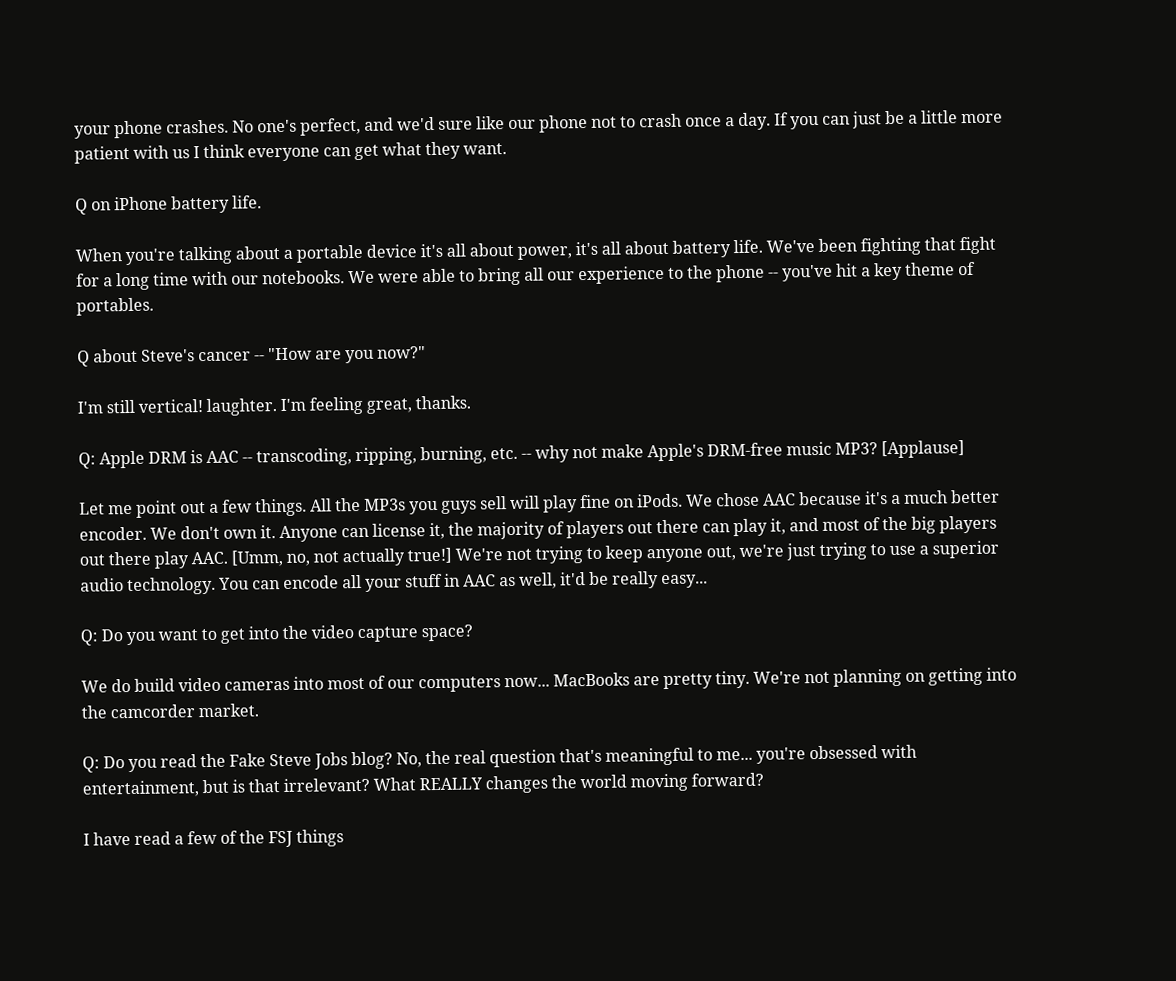your phone crashes. No one's perfect, and we'd sure like our phone not to crash once a day. If you can just be a little more patient with us I think everyone can get what they want.

Q on iPhone battery life.

When you're talking about a portable device it's all about power, it's all about battery life. We've been fighting that fight for a long time with our notebooks. We were able to bring all our experience to the phone -- you've hit a key theme of portables.

Q about Steve's cancer -- "How are you now?"

I'm still vertical! laughter. I'm feeling great, thanks.

Q: Apple DRM is AAC -- transcoding, ripping, burning, etc. -- why not make Apple's DRM-free music MP3? [Applause]

Let me point out a few things. All the MP3s you guys sell will play fine on iPods. We chose AAC because it's a much better encoder. We don't own it. Anyone can license it, the majority of players out there can play it, and most of the big players out there play AAC. [Umm, no, not actually true!] We're not trying to keep anyone out, we're just trying to use a superior audio technology. You can encode all your stuff in AAC as well, it'd be really easy...

Q: Do you want to get into the video capture space?

We do build video cameras into most of our computers now... MacBooks are pretty tiny. We're not planning on getting into the camcorder market.

Q: Do you read the Fake Steve Jobs blog? No, the real question that's meaningful to me... you're obsessed with entertainment, but is that irrelevant? What REALLY changes the world moving forward?

I have read a few of the FSJ things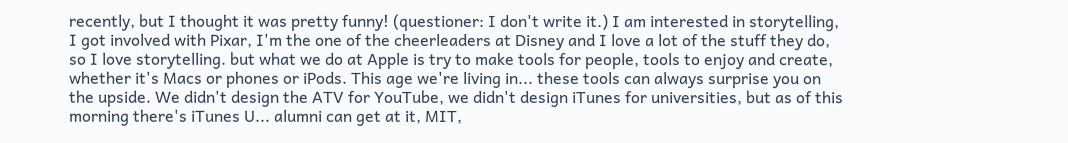recently, but I thought it was pretty funny! (questioner: I don't write it.) I am interested in storytelling, I got involved with Pixar, I'm the one of the cheerleaders at Disney and I love a lot of the stuff they do, so I love storytelling. but what we do at Apple is try to make tools for people, tools to enjoy and create, whether it's Macs or phones or iPods. This age we're living in... these tools can always surprise you on the upside. We didn't design the ATV for YouTube, we didn't design iTunes for universities, but as of this morning there's iTunes U... alumni can get at it, MIT,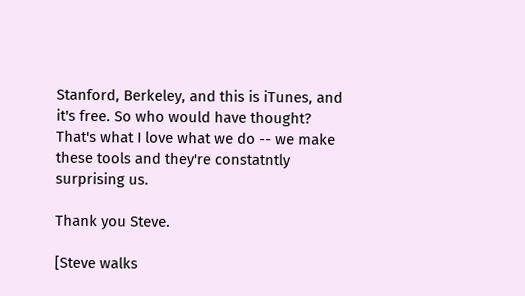Stanford, Berkeley, and this is iTunes, and it's free. So who would have thought? That's what I love what we do -- we make these tools and they're constatntly surprising us.

Thank you Steve.

[Steve walks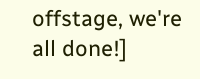offstage, we're all done!]